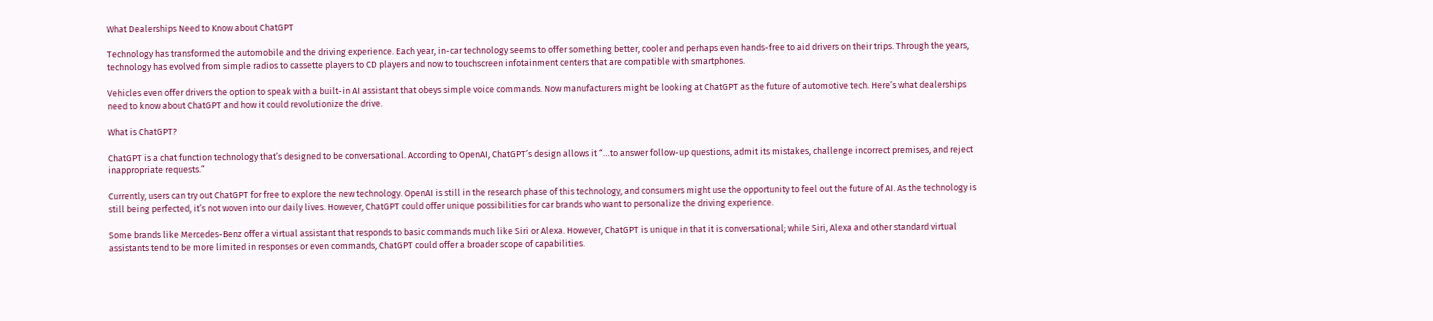What Dealerships Need to Know about ChatGPT

Technology has transformed the automobile and the driving experience. Each year, in-car technology seems to offer something better, cooler and perhaps even hands-free to aid drivers on their trips. Through the years, technology has evolved from simple radios to cassette players to CD players and now to touchscreen infotainment centers that are compatible with smartphones.

Vehicles even offer drivers the option to speak with a built-in AI assistant that obeys simple voice commands. Now manufacturers might be looking at ChatGPT as the future of automotive tech. Here’s what dealerships need to know about ChatGPT and how it could revolutionize the drive.

What is ChatGPT?

ChatGPT is a chat function technology that’s designed to be conversational. According to OpenAI, ChatGPT’s design allows it “…to answer follow-up questions, admit its mistakes, challenge incorrect premises, and reject inappropriate requests.”

Currently, users can try out ChatGPT for free to explore the new technology. OpenAI is still in the research phase of this technology, and consumers might use the opportunity to feel out the future of AI. As the technology is still being perfected, it’s not woven into our daily lives. However, ChatGPT could offer unique possibilities for car brands who want to personalize the driving experience.

Some brands like Mercedes-Benz offer a virtual assistant that responds to basic commands much like Siri or Alexa. However, ChatGPT is unique in that it is conversational; while Siri, Alexa and other standard virtual assistants tend to be more limited in responses or even commands, ChatGPT could offer a broader scope of capabilities.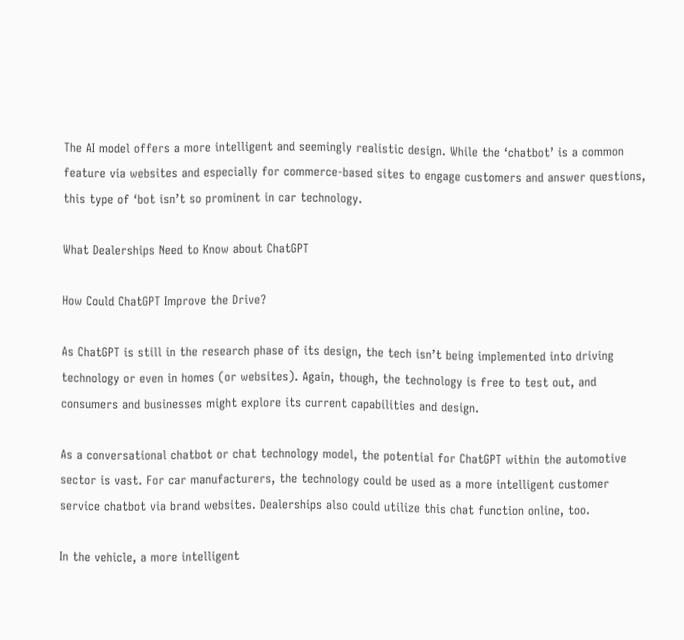The AI model offers a more intelligent and seemingly realistic design. While the ‘chatbot’ is a common feature via websites and especially for commerce-based sites to engage customers and answer questions, this type of ‘bot isn’t so prominent in car technology.

What Dealerships Need to Know about ChatGPT

How Could ChatGPT Improve the Drive?

As ChatGPT is still in the research phase of its design, the tech isn’t being implemented into driving technology or even in homes (or websites). Again, though, the technology is free to test out, and consumers and businesses might explore its current capabilities and design.

As a conversational chatbot or chat technology model, the potential for ChatGPT within the automotive sector is vast. For car manufacturers, the technology could be used as a more intelligent customer service chatbot via brand websites. Dealerships also could utilize this chat function online, too.

In the vehicle, a more intelligent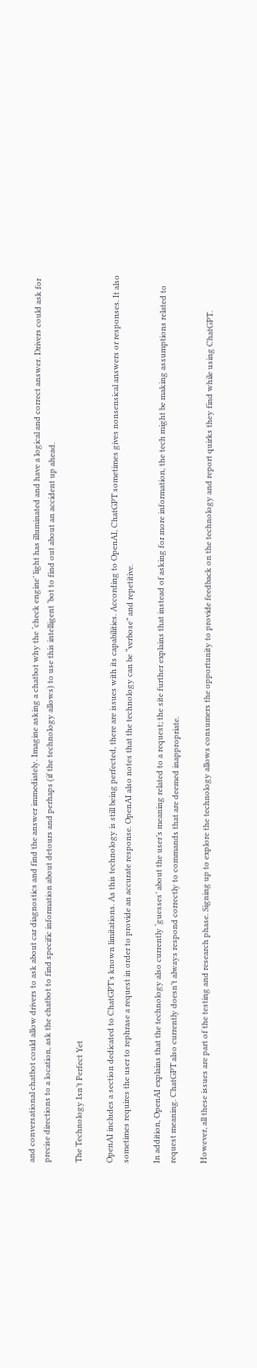and conversational chatbot could allow drivers to ask about car diagnostics and find the answer immediately. Imagine asking a chatbot why the ‘check engine’ light has illuminated and have a logical and correct answer. Drivers could ask for precise directions to a location, ask the chatbot to find specific information about detours and perhaps (if the technology allows) to use this intelligent ‘bot to find out about an accident up ahead.

The Technology Isn’t Perfect Yet

OpenAI includes a section dedicated to ChatGPT’s known limitations. As this technology is still being perfected, there are issues with its capabilities. According to OpenAI, ChatGPT sometimes gives nonsensical answers or responses. It also sometimes requires the user to rephrase a request in order to provide an accurate response. OpenAI also notes that the technology can be “verbose” and repetitive.

In addition, OpenAI explains that the technology also currently ‘guesses’ about the user’s meaning related to a request; the site further explains that instead of asking for more information, the tech might be making assumptions related to request meaning. ChatGPT also currently doesn’t always respond correctly to commands that are deemed inappropriate.

However, all these issues are part of the testing and research phase. Signing up to explore the technology allows consumers the opportunity to provide feedback on the technology and report quirks they find while using ChatGPT.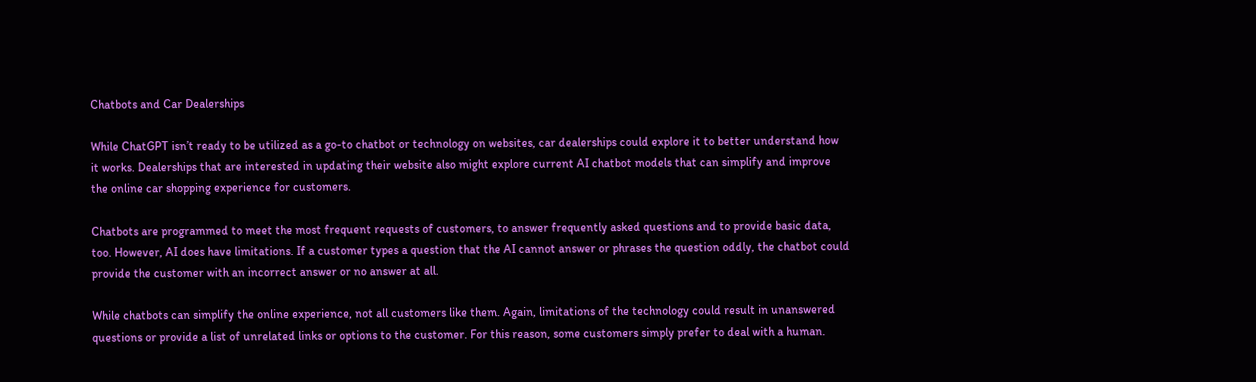Chatbots and Car Dealerships

While ChatGPT isn’t ready to be utilized as a go-to chatbot or technology on websites, car dealerships could explore it to better understand how it works. Dealerships that are interested in updating their website also might explore current AI chatbot models that can simplify and improve the online car shopping experience for customers.

Chatbots are programmed to meet the most frequent requests of customers, to answer frequently asked questions and to provide basic data, too. However, AI does have limitations. If a customer types a question that the AI cannot answer or phrases the question oddly, the chatbot could provide the customer with an incorrect answer or no answer at all.

While chatbots can simplify the online experience, not all customers like them. Again, limitations of the technology could result in unanswered questions or provide a list of unrelated links or options to the customer. For this reason, some customers simply prefer to deal with a human.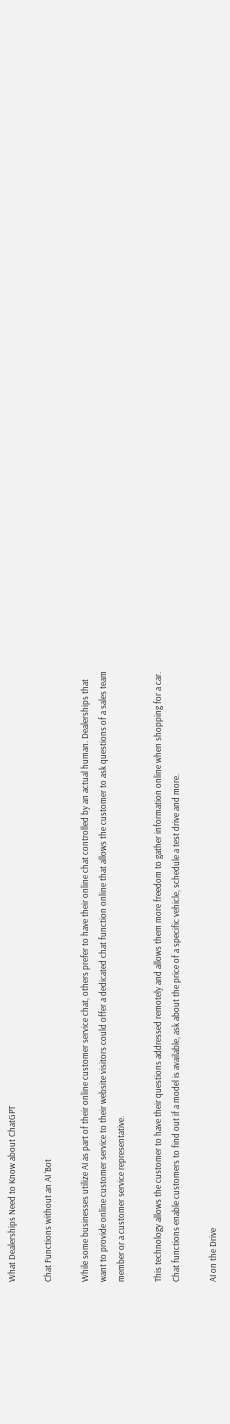What Dealerships Need to Know about ChatGPT

Chat Functions without an AI ‘Bot

While some businesses utilize AI as part of their online customer service chat, others prefer to have their online chat controlled by an actual human. Dealerships that want to provide online customer service to their website visitors could offer a dedicated chat function online that allows the customer to ask questions of a sales team member or a customer service representative.

This technology allows the customer to have their questions addressed remotely and allows them more freedom to gather information online when shopping for a car. Chat functions enable customers to find out if a model is available, ask about the price of a specific vehicle, schedule a test drive and more.

AI on the Drive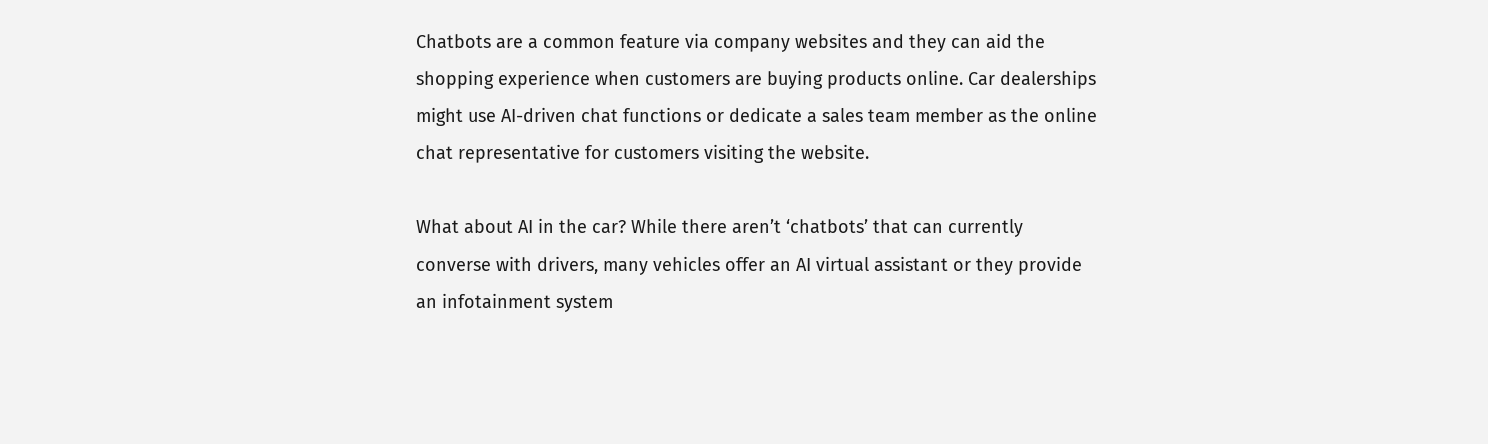Chatbots are a common feature via company websites and they can aid the shopping experience when customers are buying products online. Car dealerships might use AI-driven chat functions or dedicate a sales team member as the online chat representative for customers visiting the website.

What about AI in the car? While there aren’t ‘chatbots’ that can currently converse with drivers, many vehicles offer an AI virtual assistant or they provide an infotainment system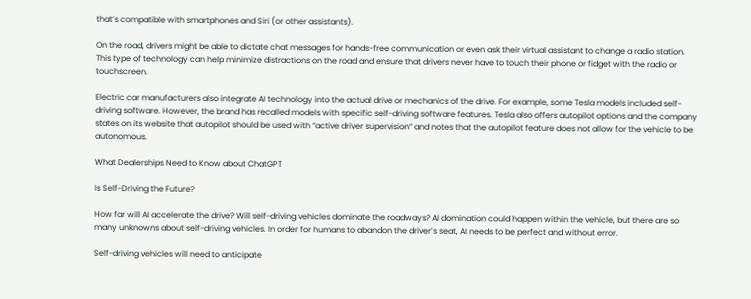that’s compatible with smartphones and Siri (or other assistants).

On the road, drivers might be able to dictate chat messages for hands-free communication or even ask their virtual assistant to change a radio station. This type of technology can help minimize distractions on the road and ensure that drivers never have to touch their phone or fidget with the radio or touchscreen.

Electric car manufacturers also integrate AI technology into the actual drive or mechanics of the drive. For example, some Tesla models included self-driving software. However, the brand has recalled models with specific self-driving software features. Tesla also offers autopilot options and the company states on its website that autopilot should be used with “active driver supervision” and notes that the autopilot feature does not allow for the vehicle to be autonomous.

What Dealerships Need to Know about ChatGPT

Is Self-Driving the Future?

How far will AI accelerate the drive? Will self-driving vehicles dominate the roadways? AI domination could happen within the vehicle, but there are so many unknowns about self-driving vehicles. In order for humans to abandon the driver’s seat, AI needs to be perfect and without error.

Self-driving vehicles will need to anticipate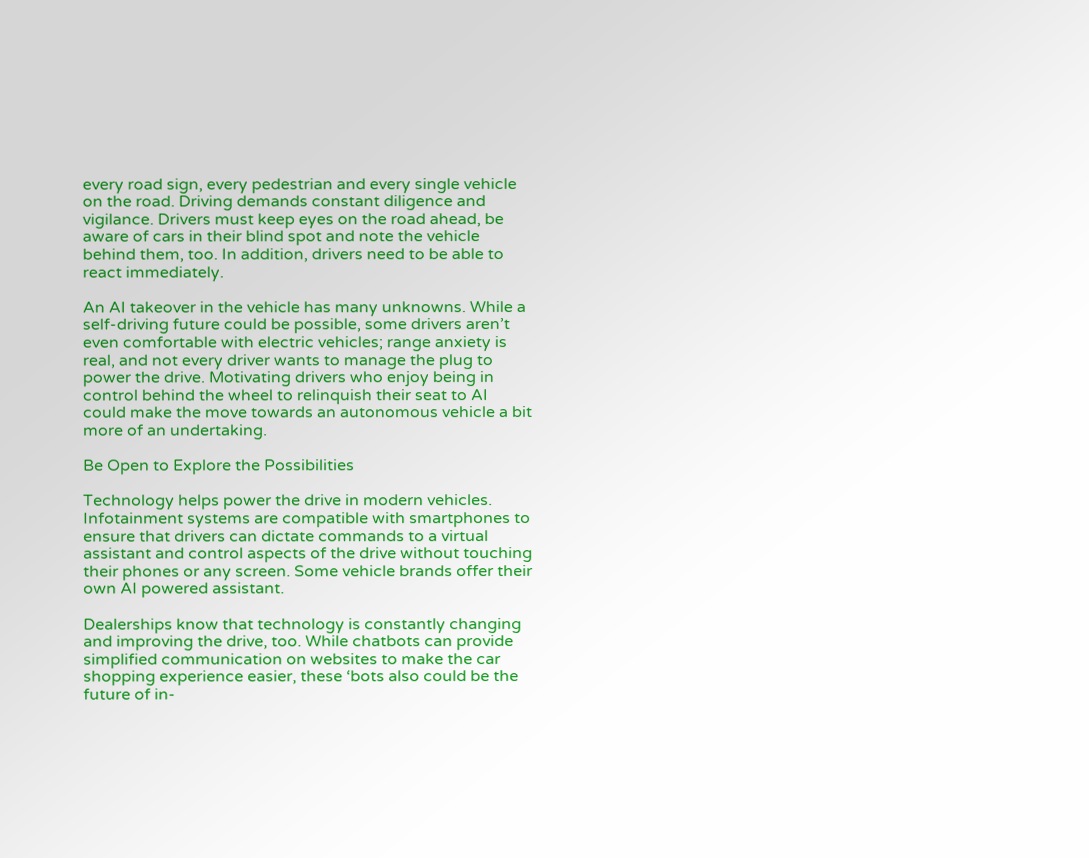every road sign, every pedestrian and every single vehicle on the road. Driving demands constant diligence and vigilance. Drivers must keep eyes on the road ahead, be aware of cars in their blind spot and note the vehicle behind them, too. In addition, drivers need to be able to react immediately.

An AI takeover in the vehicle has many unknowns. While a self-driving future could be possible, some drivers aren’t even comfortable with electric vehicles; range anxiety is real, and not every driver wants to manage the plug to power the drive. Motivating drivers who enjoy being in control behind the wheel to relinquish their seat to AI could make the move towards an autonomous vehicle a bit more of an undertaking.

Be Open to Explore the Possibilities

Technology helps power the drive in modern vehicles. Infotainment systems are compatible with smartphones to ensure that drivers can dictate commands to a virtual assistant and control aspects of the drive without touching their phones or any screen. Some vehicle brands offer their own AI powered assistant.

Dealerships know that technology is constantly changing and improving the drive, too. While chatbots can provide simplified communication on websites to make the car shopping experience easier, these ‘bots also could be the future of in-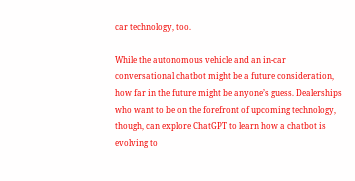car technology, too.

While the autonomous vehicle and an in-car conversational chatbot might be a future consideration, how far in the future might be anyone’s guess. Dealerships who want to be on the forefront of upcoming technology, though, can explore ChatGPT to learn how a chatbot is evolving to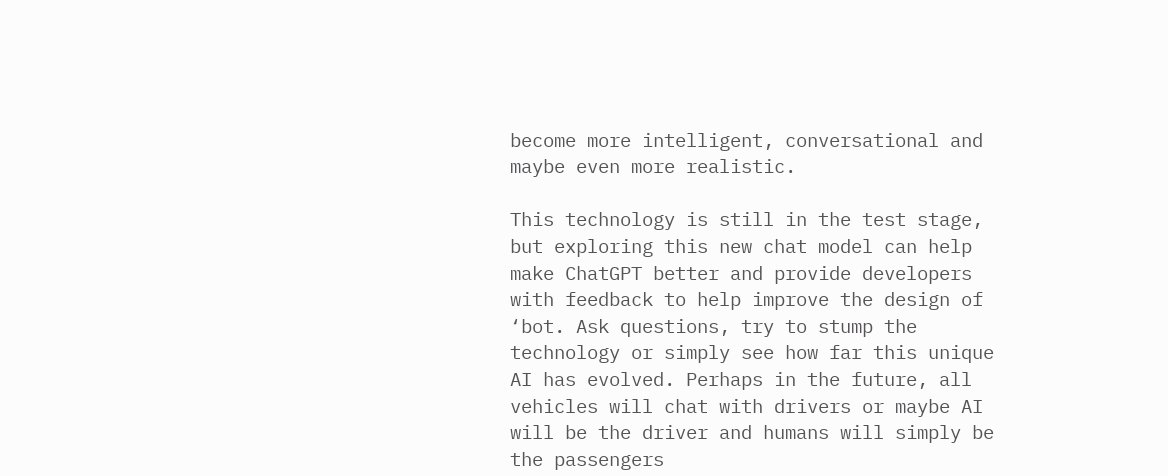become more intelligent, conversational and maybe even more realistic.

This technology is still in the test stage, but exploring this new chat model can help make ChatGPT better and provide developers with feedback to help improve the design of ‘bot. Ask questions, try to stump the technology or simply see how far this unique AI has evolved. Perhaps in the future, all vehicles will chat with drivers or maybe AI will be the driver and humans will simply be the passengers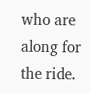who are along for the ride.